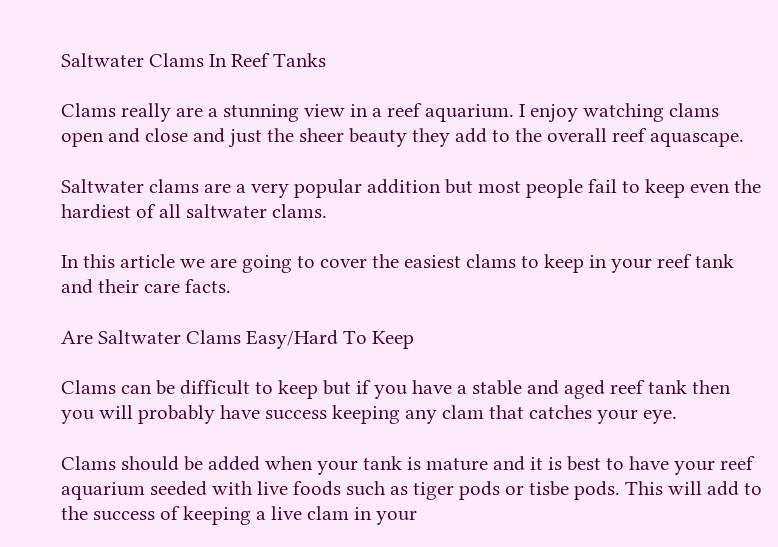Saltwater Clams In Reef Tanks

Clams really are a stunning view in a reef aquarium. I enjoy watching clams open and close and just the sheer beauty they add to the overall reef aquascape.

Saltwater clams are a very popular addition but most people fail to keep even the hardiest of all saltwater clams.

In this article we are going to cover the easiest clams to keep in your reef tank and their care facts.

Are Saltwater Clams Easy/Hard To Keep

Clams can be difficult to keep but if you have a stable and aged reef tank then you will probably have success keeping any clam that catches your eye.

Clams should be added when your tank is mature and it is best to have your reef aquarium seeded with live foods such as tiger pods or tisbe pods. This will add to the success of keeping a live clam in your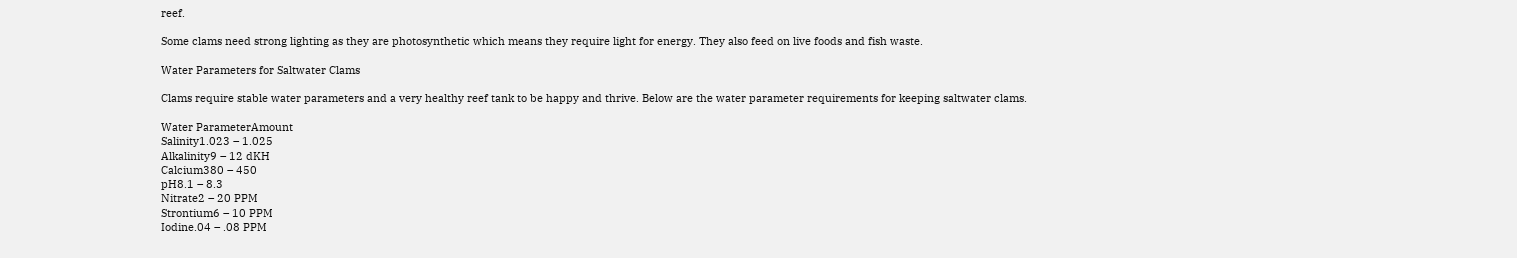reef.

Some clams need strong lighting as they are photosynthetic which means they require light for energy. They also feed on live foods and fish waste.

Water Parameters for Saltwater Clams

Clams require stable water parameters and a very healthy reef tank to be happy and thrive. Below are the water parameter requirements for keeping saltwater clams.

Water ParameterAmount
Salinity1.023 – 1.025
Alkalinity9 – 12 dKH
Calcium380 – 450
pH8.1 – 8.3
Nitrate2 – 20 PPM
Strontium6 – 10 PPM
Iodine.04 – .08 PPM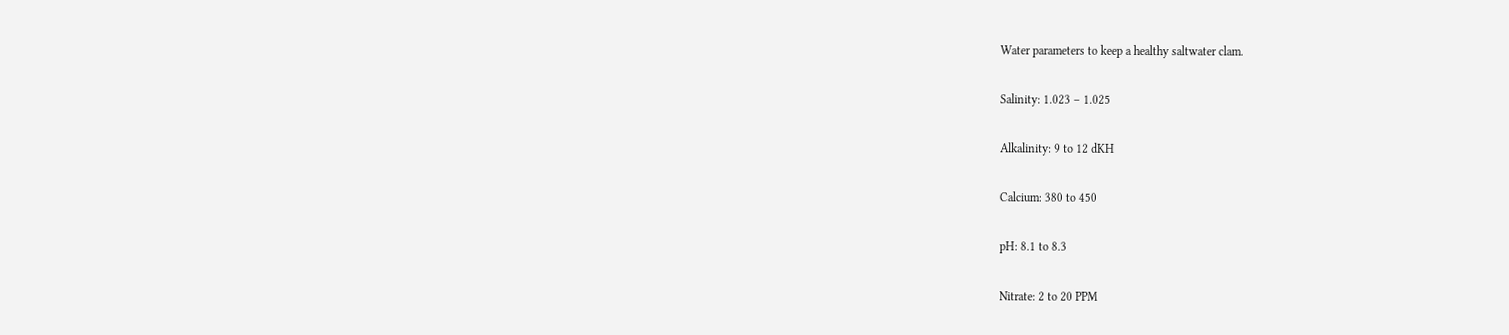Water parameters to keep a healthy saltwater clam.

Salinity: 1.023 – 1.025

Alkalinity: 9 to 12 dKH

Calcium: 380 to 450

pH: 8.1 to 8.3

Nitrate: 2 to 20 PPM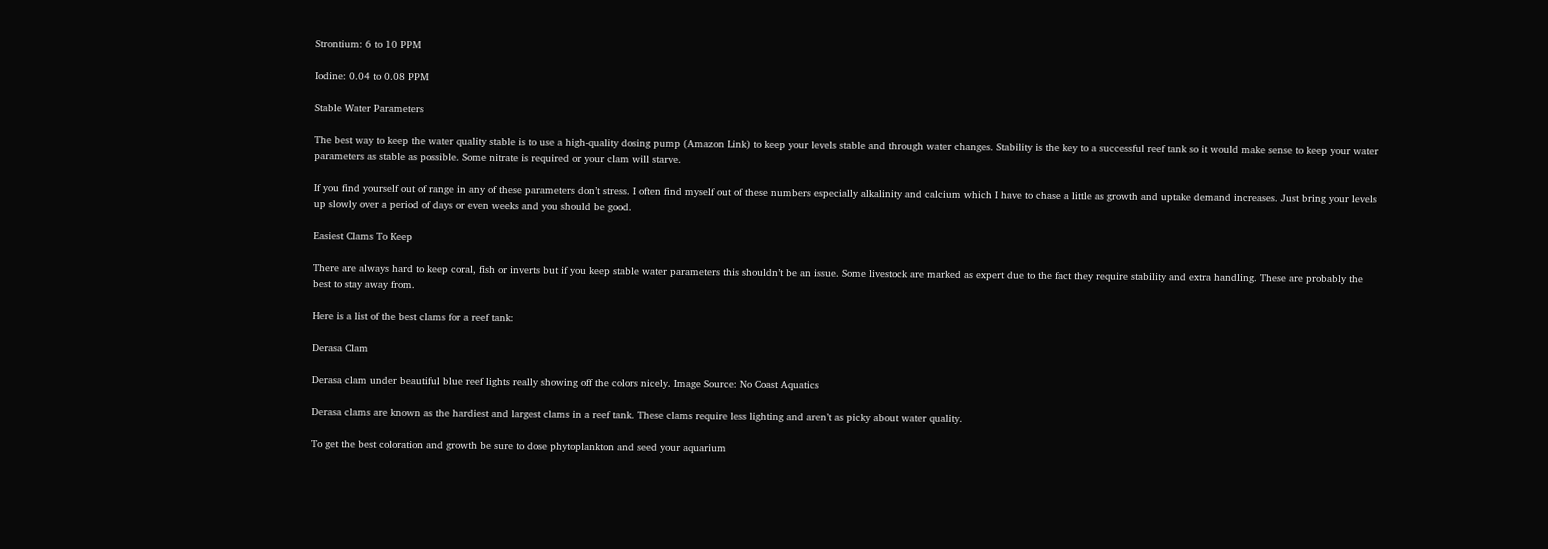Strontium: 6 to 10 PPM

Iodine: 0.04 to 0.08 PPM

Stable Water Parameters

The best way to keep the water quality stable is to use a high-quality dosing pump (Amazon Link) to keep your levels stable and through water changes. Stability is the key to a successful reef tank so it would make sense to keep your water parameters as stable as possible. Some nitrate is required or your clam will starve.

If you find yourself out of range in any of these parameters don’t stress. I often find myself out of these numbers especially alkalinity and calcium which I have to chase a little as growth and uptake demand increases. Just bring your levels up slowly over a period of days or even weeks and you should be good.

Easiest Clams To Keep

There are always hard to keep coral, fish or inverts but if you keep stable water parameters this shouldn’t be an issue. Some livestock are marked as expert due to the fact they require stability and extra handling. These are probably the best to stay away from.

Here is a list of the best clams for a reef tank:

Derasa Clam

Derasa clam under beautiful blue reef lights really showing off the colors nicely. Image Source: No Coast Aquatics

Derasa clams are known as the hardiest and largest clams in a reef tank. These clams require less lighting and aren’t as picky about water quality.

To get the best coloration and growth be sure to dose phytoplankton and seed your aquarium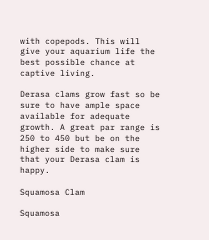with copepods. This will give your aquarium life the best possible chance at captive living.

Derasa clams grow fast so be sure to have ample space available for adequate growth. A great par range is 250 to 450 but be on the higher side to make sure that your Derasa clam is happy.

Squamosa Clam

Squamosa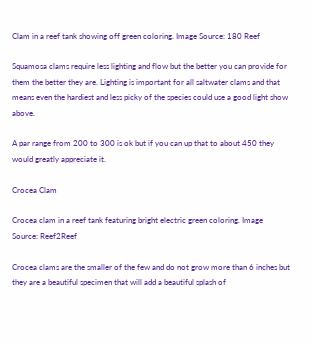Clam in a reef tank showing off green coloring. Image Source: 180 Reef

Squamosa clams require less lighting and flow but the better you can provide for them the better they are. Lighting is important for all saltwater clams and that means even the hardiest and less picky of the species could use a good light show above.

A par range from 200 to 300 is ok but if you can up that to about 450 they would greatly appreciate it.

Crocea Clam

Crocea clam in a reef tank featuring bright electric green coloring. Image Source: Reef2Reef

Crocea clams are the smaller of the few and do not grow more than 6 inches but they are a beautiful specimen that will add a beautiful splash of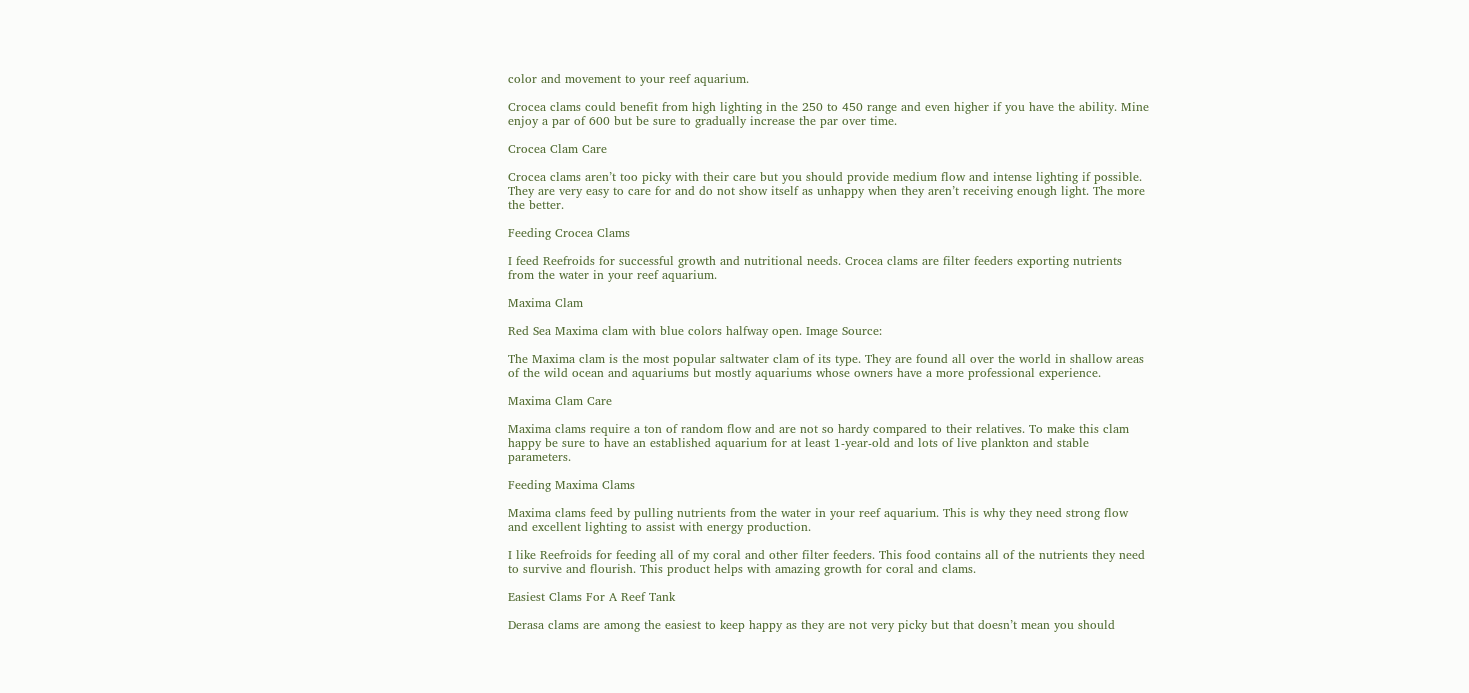color and movement to your reef aquarium.

Crocea clams could benefit from high lighting in the 250 to 450 range and even higher if you have the ability. Mine enjoy a par of 600 but be sure to gradually increase the par over time.

Crocea Clam Care

Crocea clams aren’t too picky with their care but you should provide medium flow and intense lighting if possible. They are very easy to care for and do not show itself as unhappy when they aren’t receiving enough light. The more the better.

Feeding Crocea Clams

I feed Reefroids for successful growth and nutritional needs. Crocea clams are filter feeders exporting nutrients from the water in your reef aquarium.

Maxima Clam

Red Sea Maxima clam with blue colors halfway open. Image Source:

The Maxima clam is the most popular saltwater clam of its type. They are found all over the world in shallow areas of the wild ocean and aquariums but mostly aquariums whose owners have a more professional experience.

Maxima Clam Care

Maxima clams require a ton of random flow and are not so hardy compared to their relatives. To make this clam happy be sure to have an established aquarium for at least 1-year-old and lots of live plankton and stable parameters.

Feeding Maxima Clams

Maxima clams feed by pulling nutrients from the water in your reef aquarium. This is why they need strong flow and excellent lighting to assist with energy production.

I like Reefroids for feeding all of my coral and other filter feeders. This food contains all of the nutrients they need to survive and flourish. This product helps with amazing growth for coral and clams.

Easiest Clams For A Reef Tank

Derasa clams are among the easiest to keep happy as they are not very picky but that doesn’t mean you should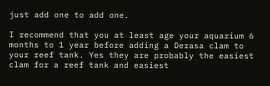just add one to add one.

I recommend that you at least age your aquarium 6 months to 1 year before adding a Derasa clam to your reef tank. Yes they are probably the easiest clam for a reef tank and easiest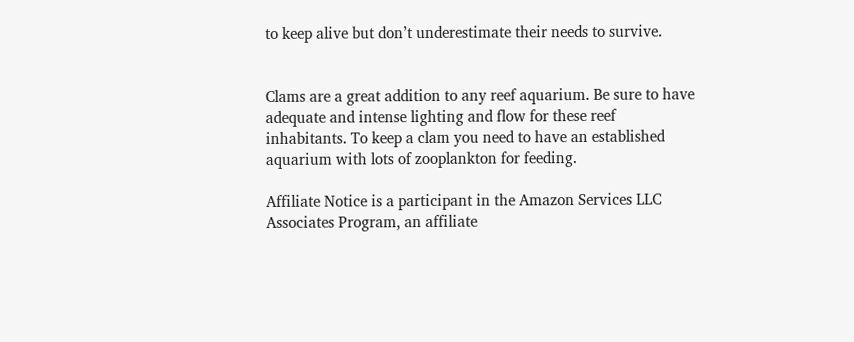to keep alive but don’t underestimate their needs to survive.


Clams are a great addition to any reef aquarium. Be sure to have adequate and intense lighting and flow for these reef inhabitants. To keep a clam you need to have an established aquarium with lots of zooplankton for feeding.

Affiliate Notice is a participant in the Amazon Services LLC Associates Program, an affiliate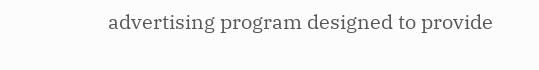advertising program designed to provide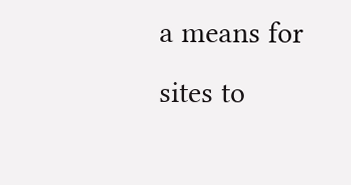a means for sites to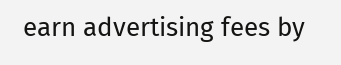earn advertising fees by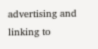advertising and linking to